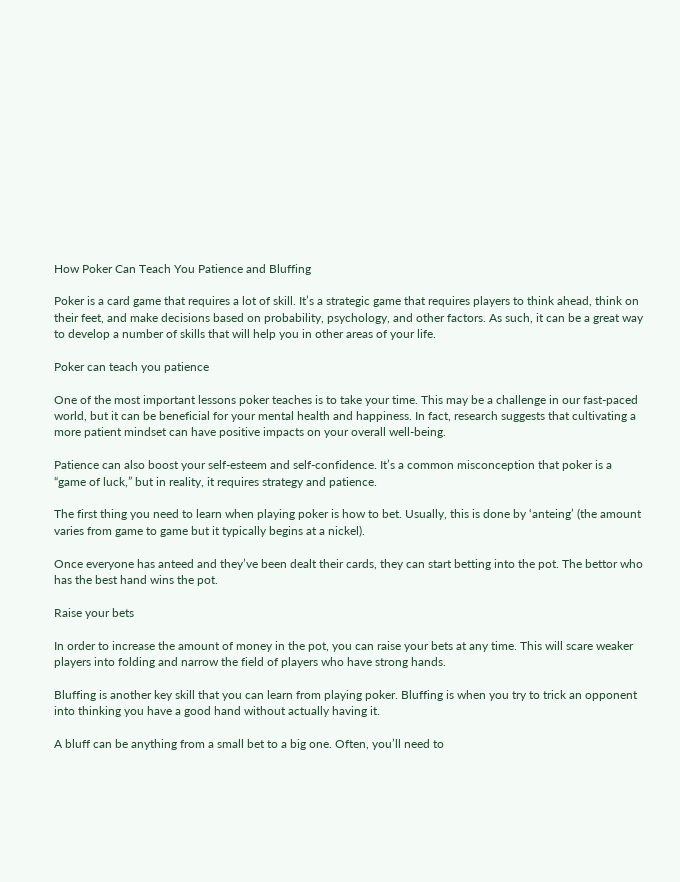How Poker Can Teach You Patience and Bluffing

Poker is a card game that requires a lot of skill. It’s a strategic game that requires players to think ahead, think on their feet, and make decisions based on probability, psychology, and other factors. As such, it can be a great way to develop a number of skills that will help you in other areas of your life.

Poker can teach you patience

One of the most important lessons poker teaches is to take your time. This may be a challenge in our fast-paced world, but it can be beneficial for your mental health and happiness. In fact, research suggests that cultivating a more patient mindset can have positive impacts on your overall well-being.

Patience can also boost your self-esteem and self-confidence. It’s a common misconception that poker is a “game of luck,” but in reality, it requires strategy and patience.

The first thing you need to learn when playing poker is how to bet. Usually, this is done by ‘anteing’ (the amount varies from game to game but it typically begins at a nickel).

Once everyone has anteed and they’ve been dealt their cards, they can start betting into the pot. The bettor who has the best hand wins the pot.

Raise your bets

In order to increase the amount of money in the pot, you can raise your bets at any time. This will scare weaker players into folding and narrow the field of players who have strong hands.

Bluffing is another key skill that you can learn from playing poker. Bluffing is when you try to trick an opponent into thinking you have a good hand without actually having it.

A bluff can be anything from a small bet to a big one. Often, you’ll need to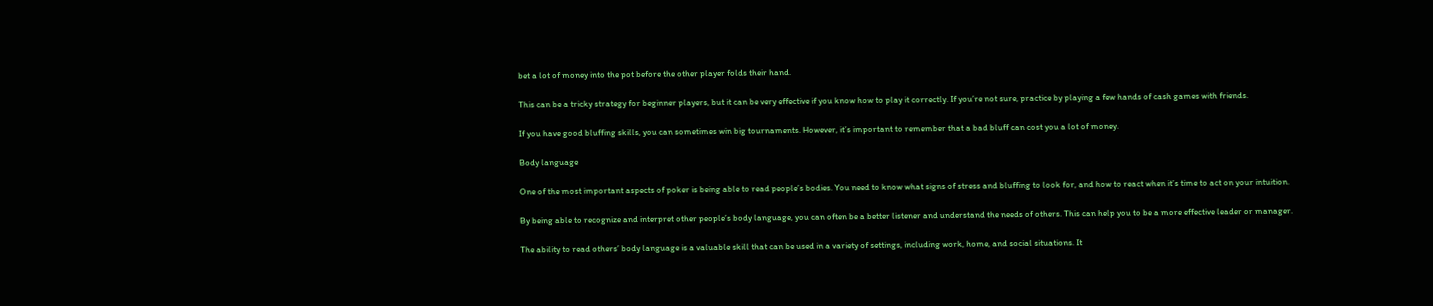bet a lot of money into the pot before the other player folds their hand.

This can be a tricky strategy for beginner players, but it can be very effective if you know how to play it correctly. If you’re not sure, practice by playing a few hands of cash games with friends.

If you have good bluffing skills, you can sometimes win big tournaments. However, it’s important to remember that a bad bluff can cost you a lot of money.

Body language

One of the most important aspects of poker is being able to read people’s bodies. You need to know what signs of stress and bluffing to look for, and how to react when it’s time to act on your intuition.

By being able to recognize and interpret other people’s body language, you can often be a better listener and understand the needs of others. This can help you to be a more effective leader or manager.

The ability to read others’ body language is a valuable skill that can be used in a variety of settings, including work, home, and social situations. It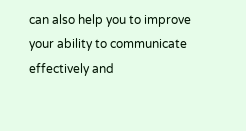can also help you to improve your ability to communicate effectively and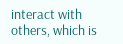interact with others, which is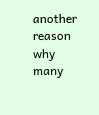another reason why many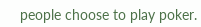people choose to play poker.